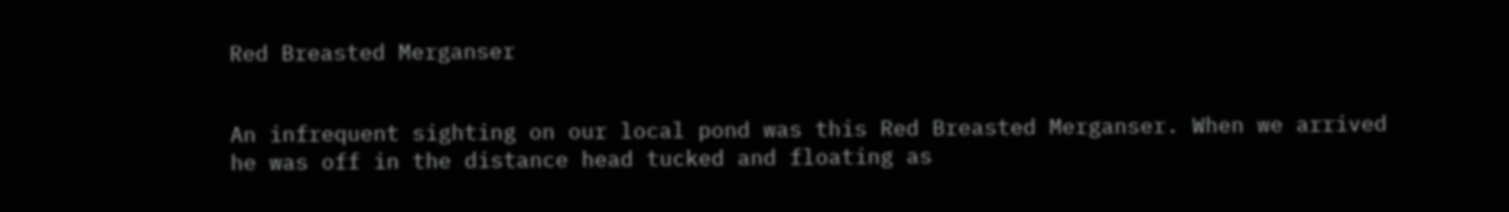Red Breasted Merganser


An infrequent sighting on our local pond was this Red Breasted Merganser. When we arrived he was off in the distance head tucked and floating as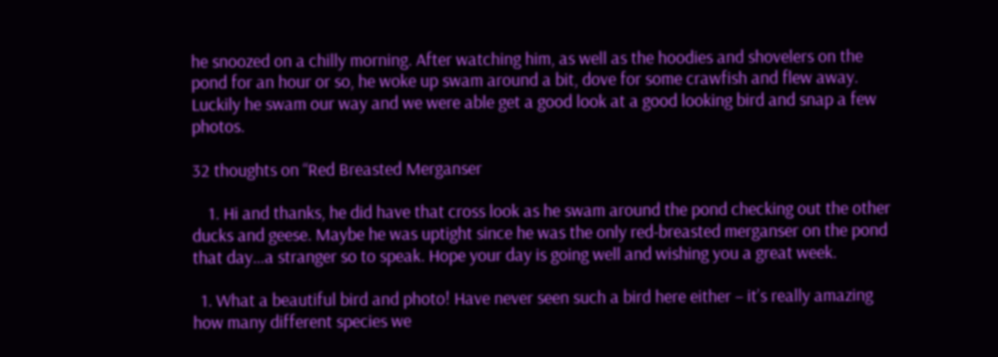he snoozed on a chilly morning. After watching him, as well as the hoodies and shovelers on the pond for an hour or so, he woke up swam around a bit, dove for some crawfish and flew away. Luckily he swam our way and we were able get a good look at a good looking bird and snap a few photos.

32 thoughts on “Red Breasted Merganser

    1. Hi and thanks, he did have that cross look as he swam around the pond checking out the other ducks and geese. Maybe he was uptight since he was the only red-breasted merganser on the pond that day…a stranger so to speak. Hope your day is going well and wishing you a great week.

  1. What a beautiful bird and photo! Have never seen such a bird here either – it’s really amazing how many different species we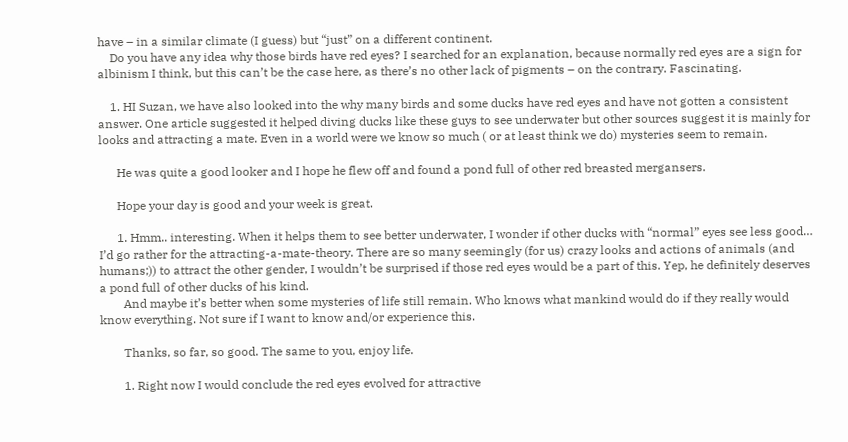have – in a similar climate (I guess) but “just” on a different continent.
    Do you have any idea why those birds have red eyes? I searched for an explanation, because normally red eyes are a sign for albinism I think, but this can’t be the case here, as there’s no other lack of pigments – on the contrary. Fascinating.

    1. HI Suzan, we have also looked into the why many birds and some ducks have red eyes and have not gotten a consistent answer. One article suggested it helped diving ducks like these guys to see underwater but other sources suggest it is mainly for looks and attracting a mate. Even in a world were we know so much ( or at least think we do) mysteries seem to remain.

      He was quite a good looker and I hope he flew off and found a pond full of other red breasted mergansers.

      Hope your day is good and your week is great.

      1. Hmm.. interesting. When it helps them to see better underwater, I wonder if other ducks with “normal” eyes see less good… I’d go rather for the attracting-a-mate-theory. There are so many seemingly (for us) crazy looks and actions of animals (and humans;)) to attract the other gender, I wouldn’t be surprised if those red eyes would be a part of this. Yep, he definitely deserves a pond full of other ducks of his kind.
        And maybe it’s better when some mysteries of life still remain. Who knows what mankind would do if they really would know everything. Not sure if I want to know and/or experience this.

        Thanks, so far, so good. The same to you, enjoy life.

        1. Right now I would conclude the red eyes evolved for attractive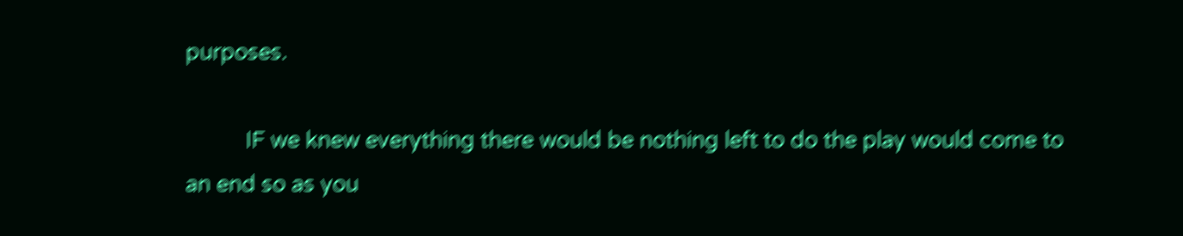purposes.

          IF we knew everything there would be nothing left to do the play would come to an end so as you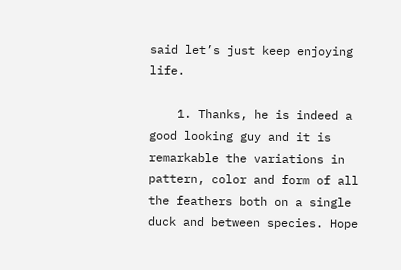said let’s just keep enjoying life.

    1. Thanks, he is indeed a good looking guy and it is remarkable the variations in pattern, color and form of all the feathers both on a single duck and between species. Hope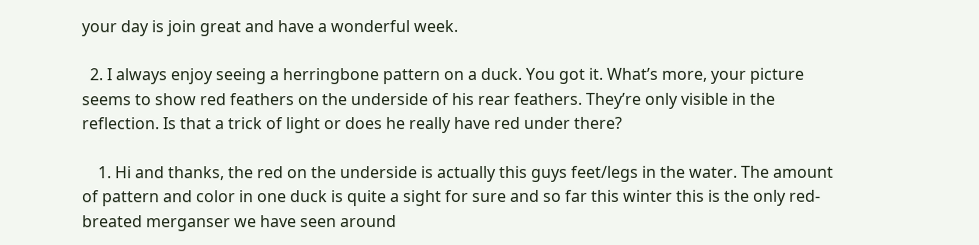your day is join great and have a wonderful week.

  2. I always enjoy seeing a herringbone pattern on a duck. You got it. What’s more, your picture seems to show red feathers on the underside of his rear feathers. They’re only visible in the reflection. Is that a trick of light or does he really have red under there?

    1. Hi and thanks, the red on the underside is actually this guys feet/legs in the water. The amount of pattern and color in one duck is quite a sight for sure and so far this winter this is the only red-breated merganser we have seen around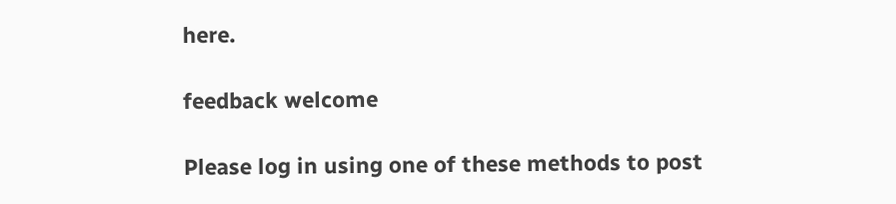here.

feedback welcome

Please log in using one of these methods to post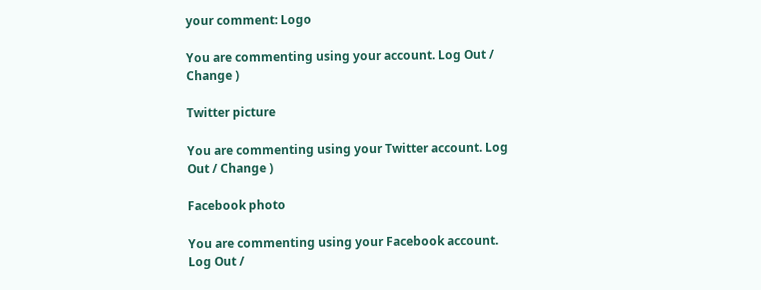your comment: Logo

You are commenting using your account. Log Out / Change )

Twitter picture

You are commenting using your Twitter account. Log Out / Change )

Facebook photo

You are commenting using your Facebook account. Log Out /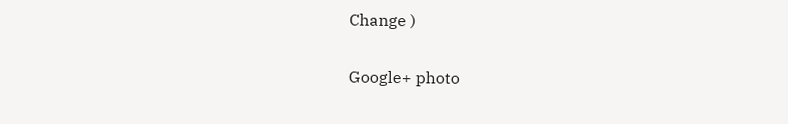Change )

Google+ photo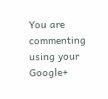You are commenting using your Google+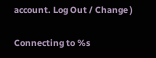account. Log Out / Change )

Connecting to %s